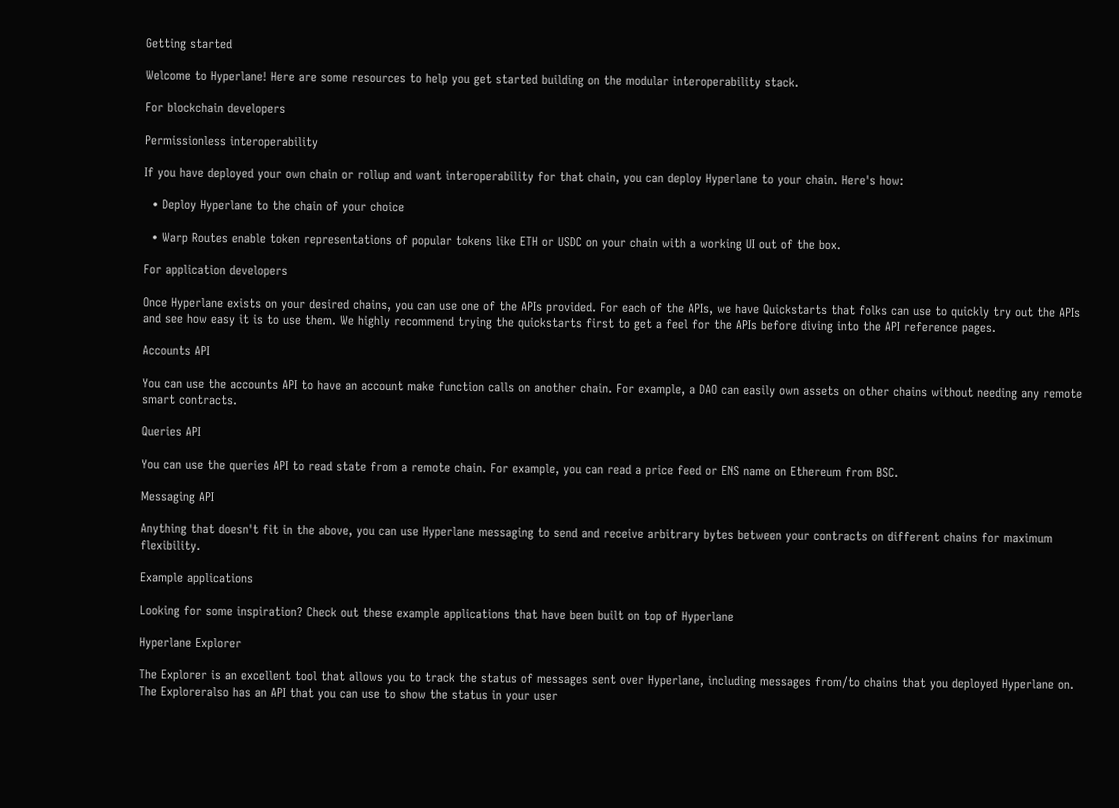Getting started

Welcome to Hyperlane! Here are some resources to help you get started building on the modular interoperability stack.

For blockchain developers

Permissionless interoperability

If you have deployed your own chain or rollup and want interoperability for that chain, you can deploy Hyperlane to your chain. Here's how:

  • Deploy Hyperlane to the chain of your choice

  • Warp Routes enable token representations of popular tokens like ETH or USDC on your chain with a working UI out of the box.

For application developers

Once Hyperlane exists on your desired chains, you can use one of the APIs provided. For each of the APIs, we have Quickstarts that folks can use to quickly try out the APIs and see how easy it is to use them. We highly recommend trying the quickstarts first to get a feel for the APIs before diving into the API reference pages.

Accounts API

You can use the accounts API to have an account make function calls on another chain. For example, a DAO can easily own assets on other chains without needing any remote smart contracts.

Queries API

You can use the queries API to read state from a remote chain. For example, you can read a price feed or ENS name on Ethereum from BSC.

Messaging API

Anything that doesn't fit in the above, you can use Hyperlane messaging to send and receive arbitrary bytes between your contracts on different chains for maximum flexibility.

Example applications

Looking for some inspiration? Check out these example applications that have been built on top of Hyperlane

Hyperlane Explorer

The Explorer is an excellent tool that allows you to track the status of messages sent over Hyperlane, including messages from/to chains that you deployed Hyperlane on. The Exploreralso has an API that you can use to show the status in your user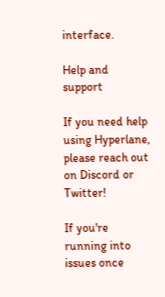interface.

Help and support

If you need help using Hyperlane, please reach out on Discord or Twitter!

If you're running into issues once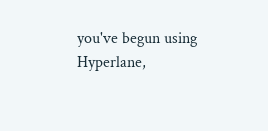you've begun using Hyperlane,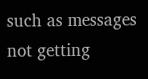such as messages not getting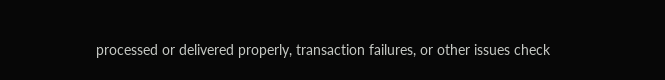processed or delivered properly, transaction failures, or other issues check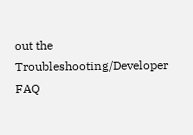out the Troubleshooting/Developer FAQ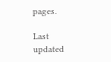pages.

Last updated